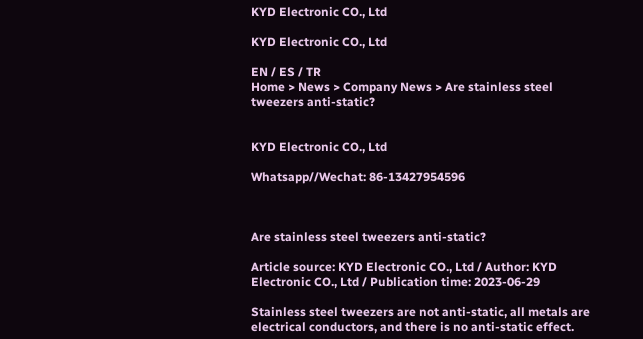KYD Electronic CO., Ltd

KYD Electronic CO., Ltd

EN / ES / TR
Home > News > Company News > Are stainless steel tweezers anti-static?


KYD Electronic CO., Ltd

Whatsapp//Wechat: 86-13427954596



Are stainless steel tweezers anti-static?

Article source: KYD Electronic CO., Ltd / Author: KYD Electronic CO., Ltd / Publication time: 2023-06-29

Stainless steel tweezers are not anti-static, all metals are electrical conductors, and there is no anti-static effect.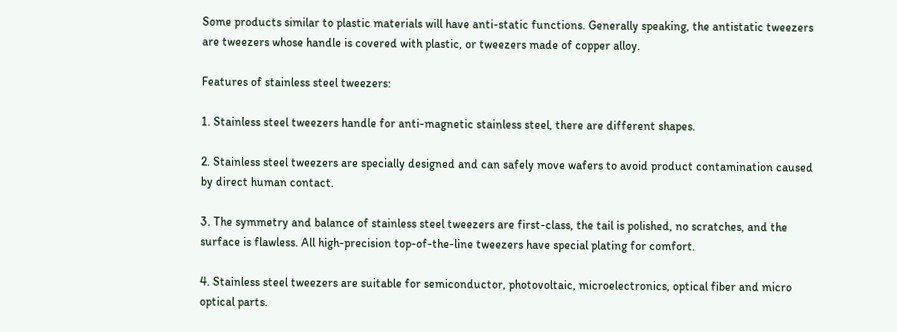Some products similar to plastic materials will have anti-static functions. Generally speaking, the antistatic tweezers are tweezers whose handle is covered with plastic, or tweezers made of copper alloy.

Features of stainless steel tweezers:

1. Stainless steel tweezers handle for anti-magnetic stainless steel, there are different shapes.

2. Stainless steel tweezers are specially designed and can safely move wafers to avoid product contamination caused by direct human contact.

3. The symmetry and balance of stainless steel tweezers are first-class, the tail is polished, no scratches, and the surface is flawless. All high-precision top-of-the-line tweezers have special plating for comfort.

4. Stainless steel tweezers are suitable for semiconductor, photovoltaic, microelectronics, optical fiber and micro optical parts.